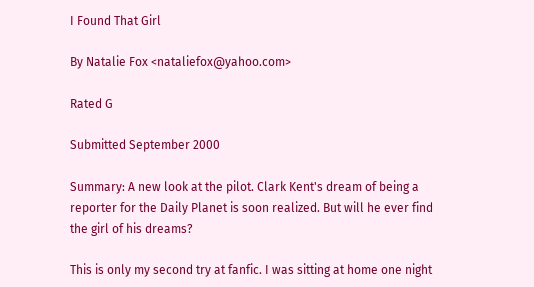I Found That Girl

By Natalie Fox <nataliefox@yahoo.com>

Rated G

Submitted September 2000

Summary: A new look at the pilot. Clark Kent's dream of being a reporter for the Daily Planet is soon realized. But will he ever find the girl of his dreams?

This is only my second try at fanfic. I was sitting at home one night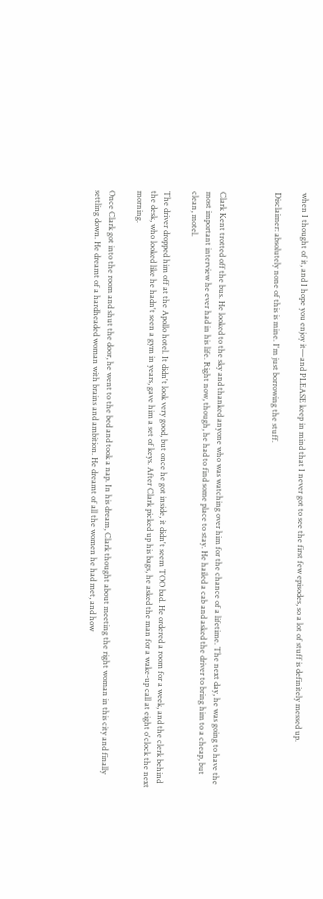when I thought of it, and I hope you enjoy it—and PLEASE keep in mind that I never got to see the first few episodes, so a lot of stuff is definitely messed up.

Disclaimer: absolutely none of this is mine. I'm just borrowing the stuff.



Clark Kent trotted off the bus. He looked to the sky and thanked anyone who was watching over him for the chance of a lifetime. The next day, he was going to have the most important interview he ever had in his life. Right now, though, he had to find some place to stay. He hailed a cab and asked the driver to bring him to a cheap, but clean, motel.

The driver dropped him off at the Apollo hotel. It didn't look very good, but once he got inside, it didn't seem TOO bad. He ordered a room for a week, and the clerk behind the desk, who looked like he hadn't seen a gym in years, gave him a set of keys. After Clark picked up his bags, he asked the man for a wake-up call at eight o'clock the next morning.

Once Clark got into the room and shut the door, he went to the bed and took a nap. In his dream, Clark thought about meeting the right woman in this city and finally settling down. He dreamt of a hardheaded woman with brains and ambition. He dreamt of all the women he had met, and how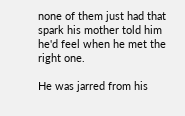none of them just had that spark his mother told him he'd feel when he met the right one.

He was jarred from his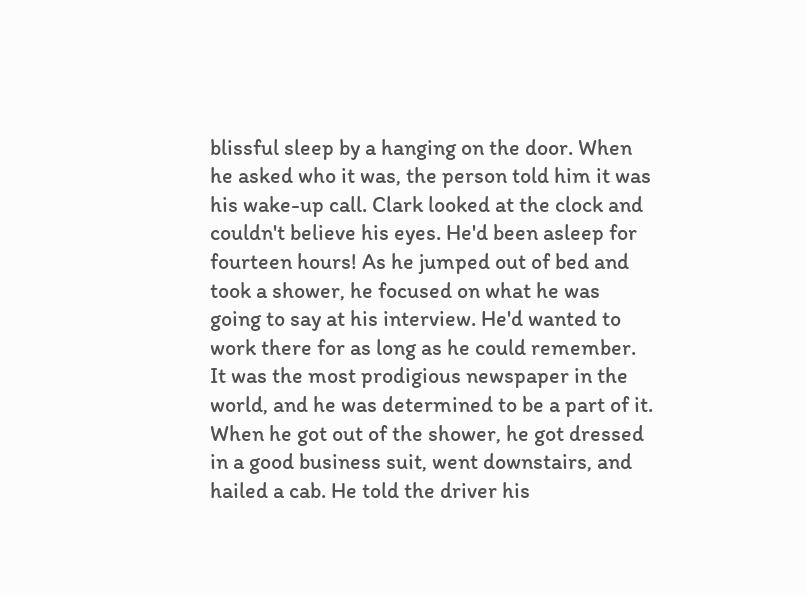blissful sleep by a hanging on the door. When he asked who it was, the person told him it was his wake-up call. Clark looked at the clock and couldn't believe his eyes. He'd been asleep for fourteen hours! As he jumped out of bed and took a shower, he focused on what he was going to say at his interview. He'd wanted to work there for as long as he could remember. It was the most prodigious newspaper in the world, and he was determined to be a part of it. When he got out of the shower, he got dressed in a good business suit, went downstairs, and hailed a cab. He told the driver his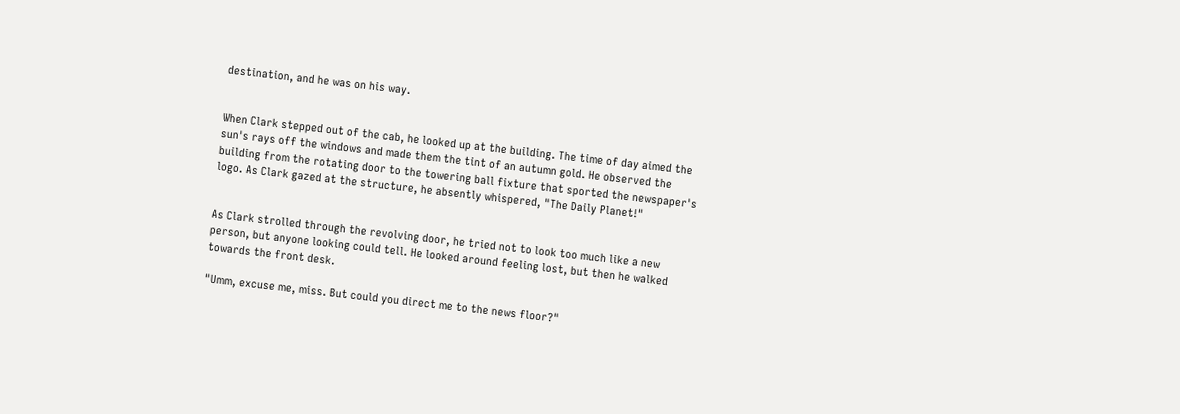destination, and he was on his way.


When Clark stepped out of the cab, he looked up at the building. The time of day aimed the sun's rays off the windows and made them the tint of an autumn gold. He observed the building from the rotating door to the towering ball fixture that sported the newspaper's logo. As Clark gazed at the structure, he absently whispered, "The Daily Planet!"


As Clark strolled through the revolving door, he tried not to look too much like a new person, but anyone looking could tell. He looked around feeling lost, but then he walked towards the front desk.

"Umm, excuse me, miss. But could you direct me to the news floor?"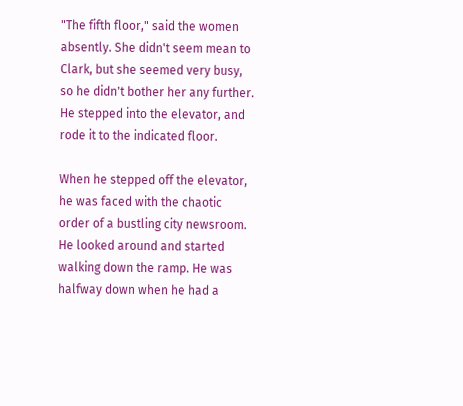"The fifth floor," said the women absently. She didn't seem mean to Clark, but she seemed very busy, so he didn't bother her any further. He stepped into the elevator, and rode it to the indicated floor.

When he stepped off the elevator, he was faced with the chaotic order of a bustling city newsroom. He looked around and started walking down the ramp. He was halfway down when he had a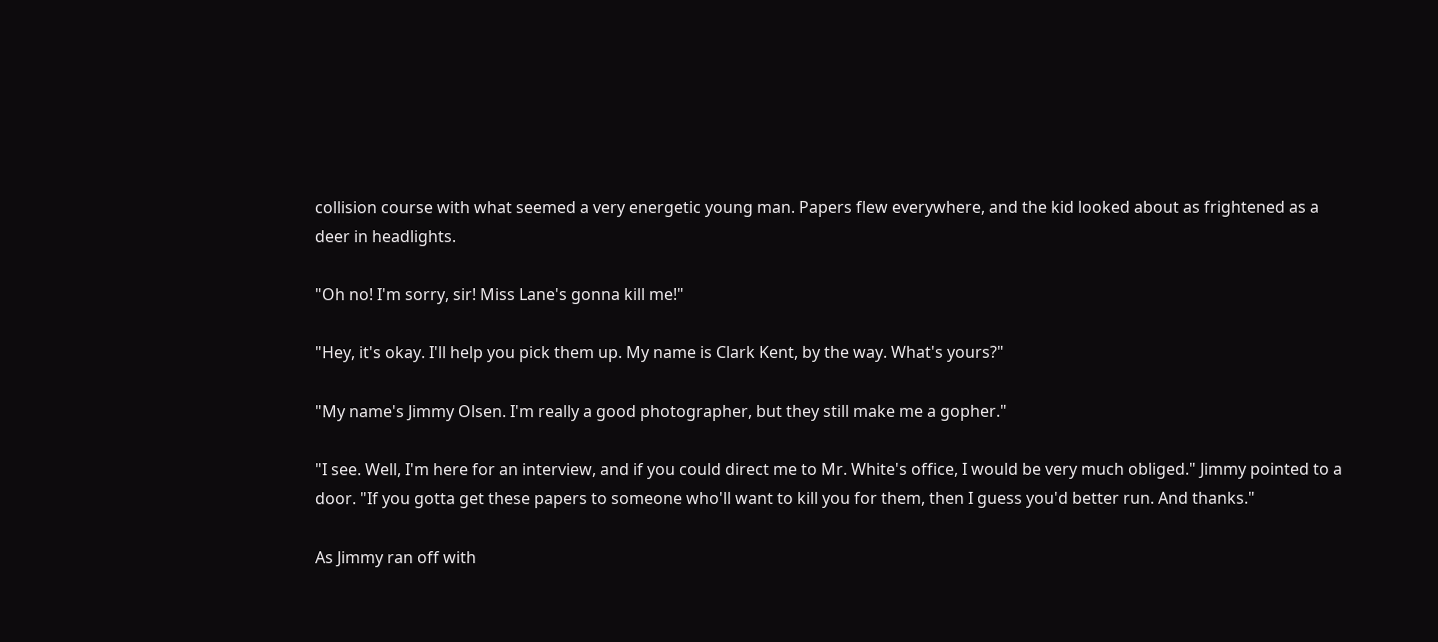collision course with what seemed a very energetic young man. Papers flew everywhere, and the kid looked about as frightened as a deer in headlights.

"Oh no! I'm sorry, sir! Miss Lane's gonna kill me!"

"Hey, it's okay. I'll help you pick them up. My name is Clark Kent, by the way. What's yours?"

"My name's Jimmy Olsen. I'm really a good photographer, but they still make me a gopher."

"I see. Well, I'm here for an interview, and if you could direct me to Mr. White's office, I would be very much obliged." Jimmy pointed to a door. "If you gotta get these papers to someone who'll want to kill you for them, then I guess you'd better run. And thanks."

As Jimmy ran off with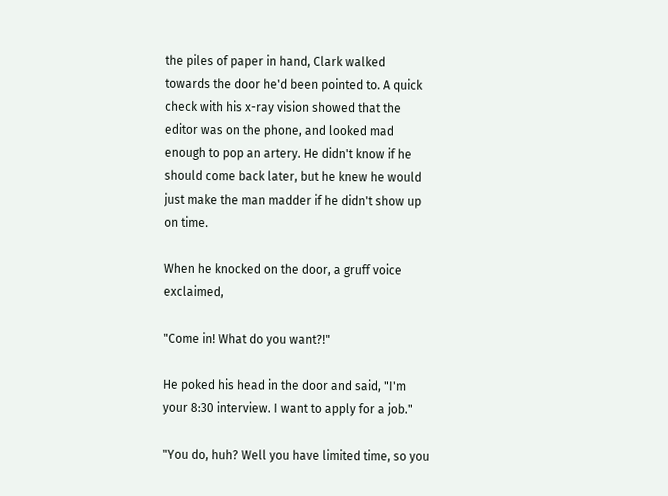the piles of paper in hand, Clark walked towards the door he'd been pointed to. A quick check with his x-ray vision showed that the editor was on the phone, and looked mad enough to pop an artery. He didn't know if he should come back later, but he knew he would just make the man madder if he didn't show up on time.

When he knocked on the door, a gruff voice exclaimed,

"Come in! What do you want?!"

He poked his head in the door and said, "I'm your 8:30 interview. I want to apply for a job."

"You do, huh? Well you have limited time, so you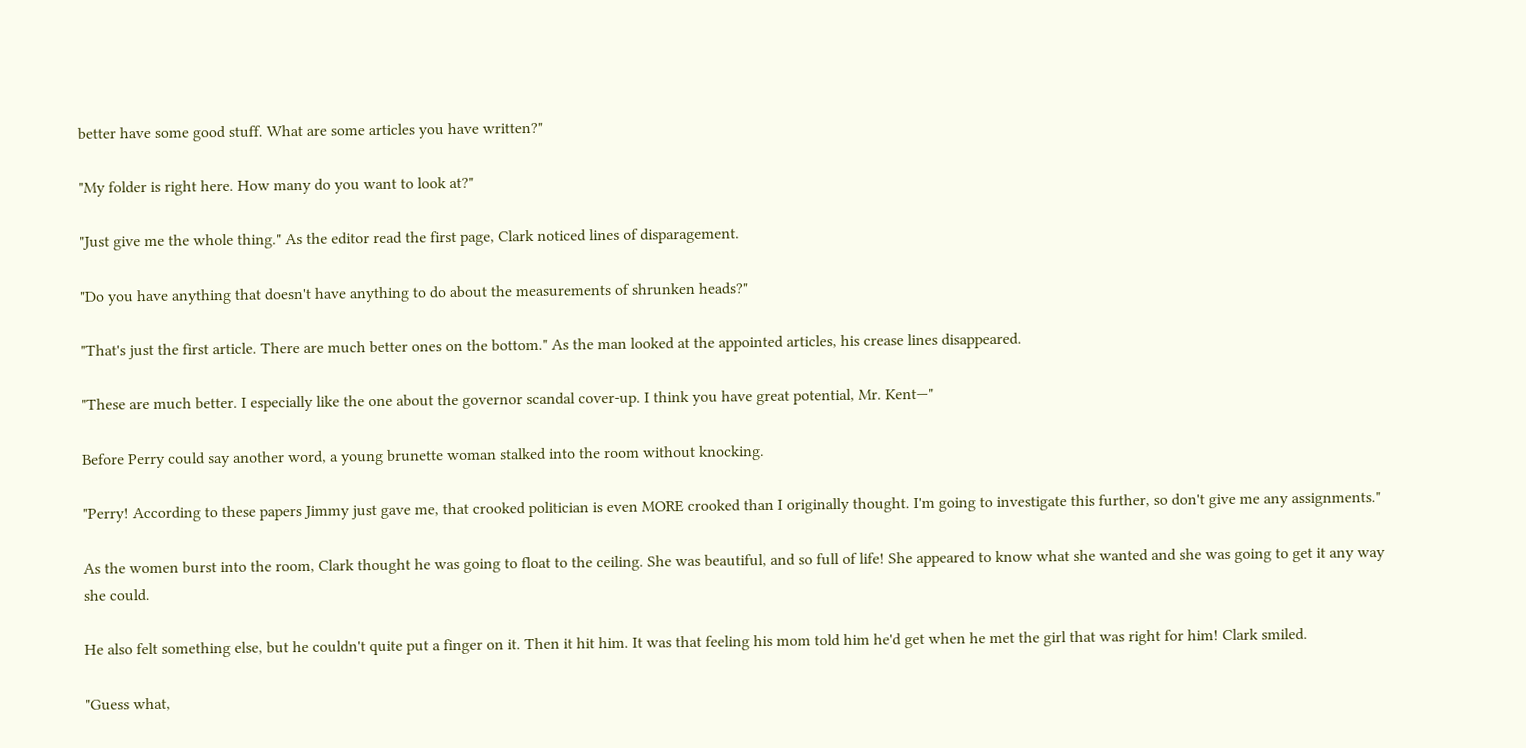better have some good stuff. What are some articles you have written?"

"My folder is right here. How many do you want to look at?"

"Just give me the whole thing." As the editor read the first page, Clark noticed lines of disparagement.

"Do you have anything that doesn't have anything to do about the measurements of shrunken heads?"

"That's just the first article. There are much better ones on the bottom." As the man looked at the appointed articles, his crease lines disappeared.

"These are much better. I especially like the one about the governor scandal cover-up. I think you have great potential, Mr. Kent—"

Before Perry could say another word, a young brunette woman stalked into the room without knocking.

"Perry! According to these papers Jimmy just gave me, that crooked politician is even MORE crooked than I originally thought. I'm going to investigate this further, so don't give me any assignments."

As the women burst into the room, Clark thought he was going to float to the ceiling. She was beautiful, and so full of life! She appeared to know what she wanted and she was going to get it any way she could.

He also felt something else, but he couldn't quite put a finger on it. Then it hit him. It was that feeling his mom told him he'd get when he met the girl that was right for him! Clark smiled.

"Guess what,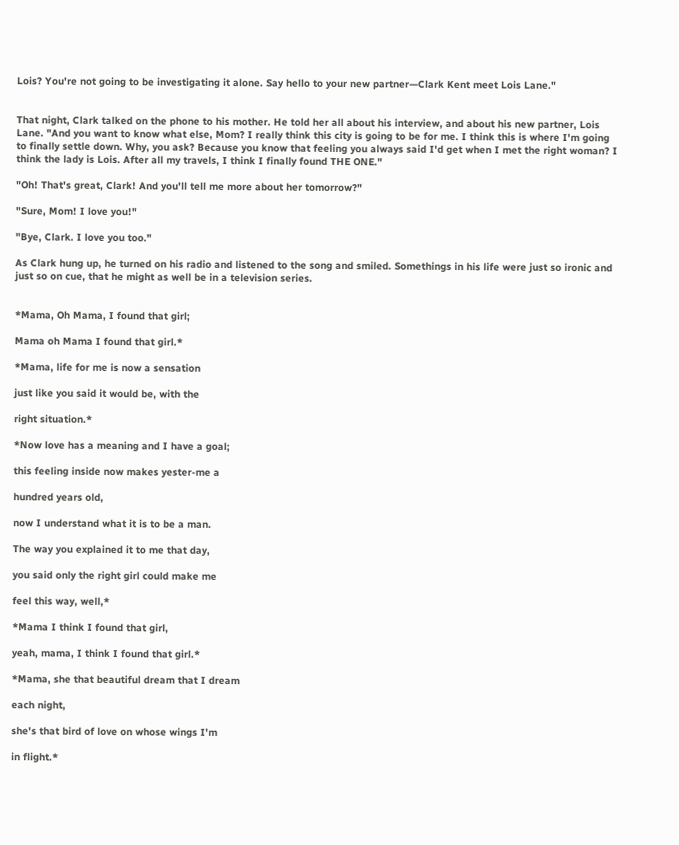Lois? You're not going to be investigating it alone. Say hello to your new partner—Clark Kent meet Lois Lane."


That night, Clark talked on the phone to his mother. He told her all about his interview, and about his new partner, Lois Lane. "And you want to know what else, Mom? I really think this city is going to be for me. I think this is where I'm going to finally settle down. Why, you ask? Because you know that feeling you always said I'd get when I met the right woman? I think the lady is Lois. After all my travels, I think I finally found THE ONE."

"Oh! That's great, Clark! And you'll tell me more about her tomorrow?"

"Sure, Mom! I love you!"

"Bye, Clark. I love you too."

As Clark hung up, he turned on his radio and listened to the song and smiled. Somethings in his life were just so ironic and just so on cue, that he might as well be in a television series.


*Mama, Oh Mama, I found that girl;

Mama oh Mama I found that girl.*

*Mama, life for me is now a sensation

just like you said it would be, with the

right situation.*

*Now love has a meaning and I have a goal;

this feeling inside now makes yester-me a

hundred years old,

now I understand what it is to be a man.

The way you explained it to me that day,

you said only the right girl could make me

feel this way, well,*

*Mama I think I found that girl,

yeah, mama, I think I found that girl.*

*Mama, she that beautiful dream that I dream

each night,

she's that bird of love on whose wings I'm

in flight.*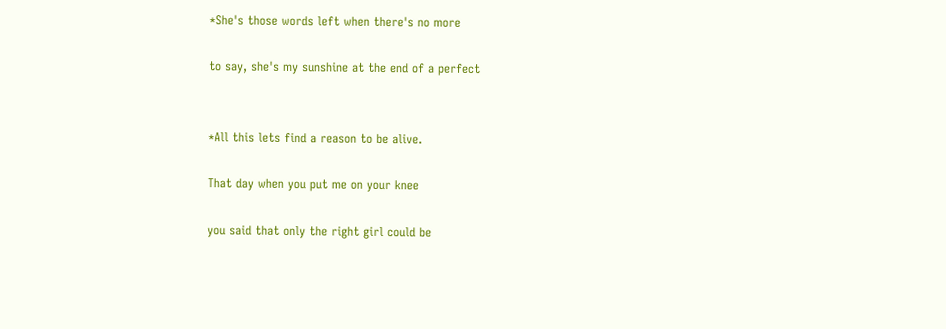*She's those words left when there's no more

to say, she's my sunshine at the end of a perfect


*All this lets find a reason to be alive.

That day when you put me on your knee

you said that only the right girl could be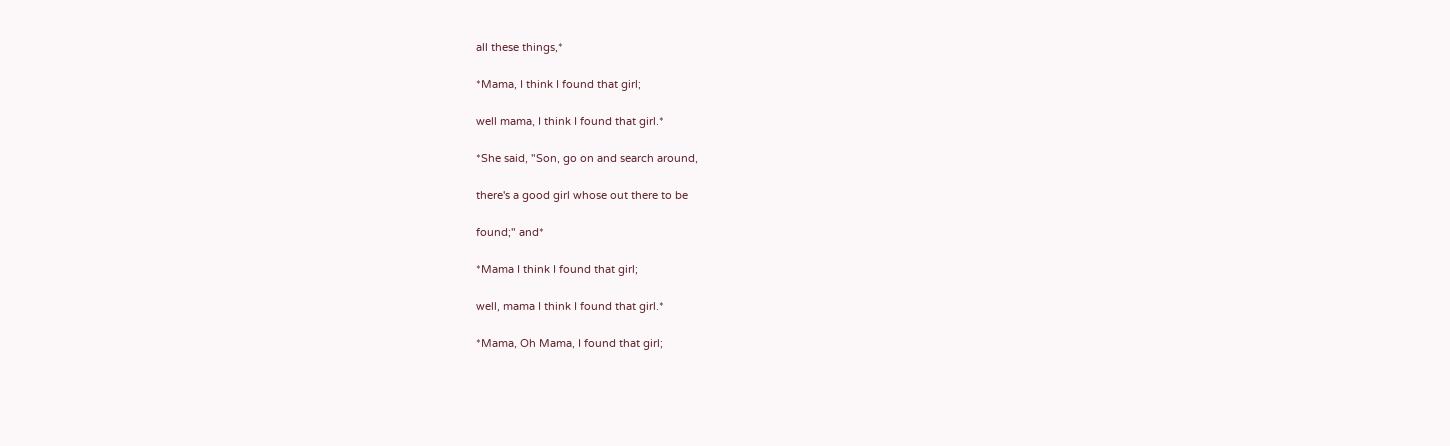all these things,*

*Mama, I think I found that girl;

well mama, I think I found that girl.*

*She said, "Son, go on and search around,

there's a good girl whose out there to be

found;" and*

*Mama I think I found that girl;

well, mama I think I found that girl.*

*Mama, Oh Mama, I found that girl;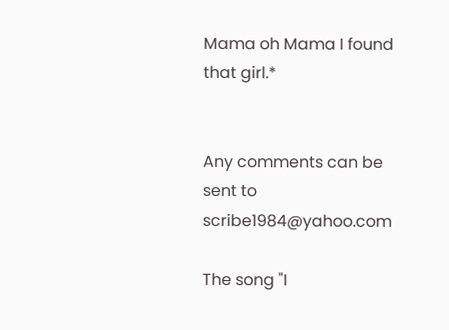Mama oh Mama I found that girl.*


Any comments can be sent to scribe1984@yahoo.com

The song "I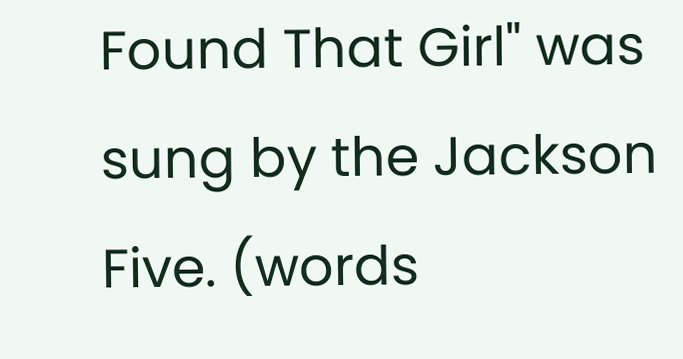Found That Girl" was sung by the Jackson Five. (words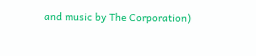and music by The Corporation)